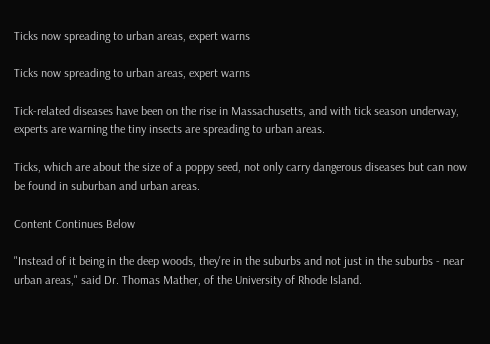Ticks now spreading to urban areas, expert warns

Ticks now spreading to urban areas, expert warns

Tick-related diseases have been on the rise in Massachusetts, and with tick season underway, experts are warning the tiny insects are spreading to urban areas.

Ticks, which are about the size of a poppy seed, not only carry dangerous diseases but can now be found in suburban and urban areas.

Content Continues Below

"Instead of it being in the deep woods, they're in the suburbs and not just in the suburbs - near urban areas," said Dr. Thomas Mather, of the University of Rhode Island.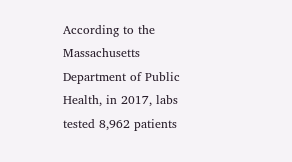According to the Massachusetts Department of Public Health, in 2017, labs tested 8,962 patients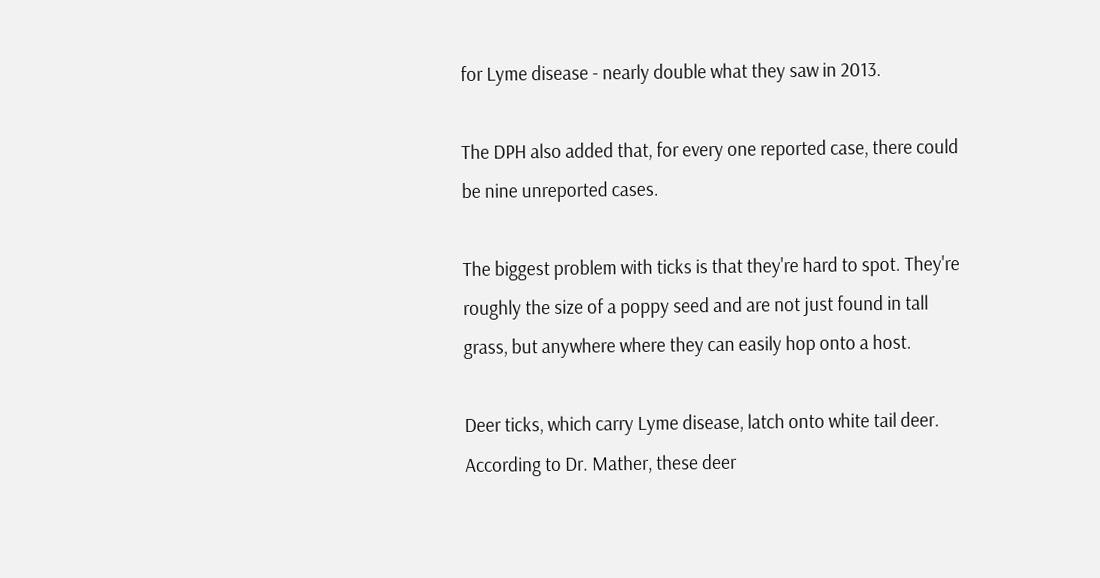for Lyme disease - nearly double what they saw in 2013.

The DPH also added that, for every one reported case, there could be nine unreported cases.

The biggest problem with ticks is that they're hard to spot. They're roughly the size of a poppy seed and are not just found in tall grass, but anywhere where they can easily hop onto a host.

Deer ticks, which carry Lyme disease, latch onto white tail deer. According to Dr. Mather, these deer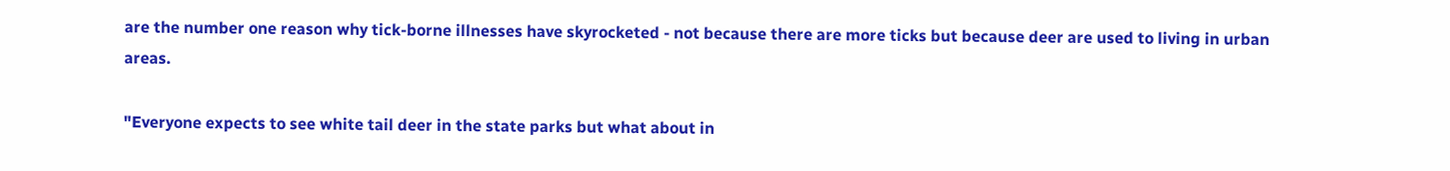are the number one reason why tick-borne illnesses have skyrocketed - not because there are more ticks but because deer are used to living in urban areas.

"Everyone expects to see white tail deer in the state parks but what about in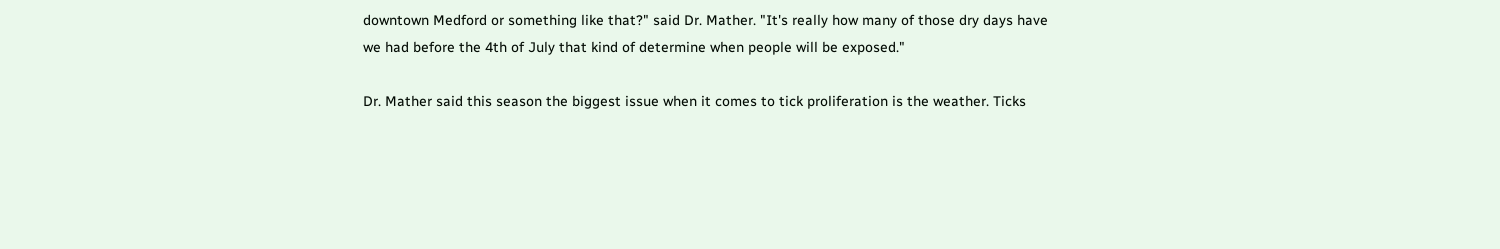downtown Medford or something like that?" said Dr. Mather. "It's really how many of those dry days have we had before the 4th of July that kind of determine when people will be exposed."

Dr. Mather said this season the biggest issue when it comes to tick proliferation is the weather. Ticks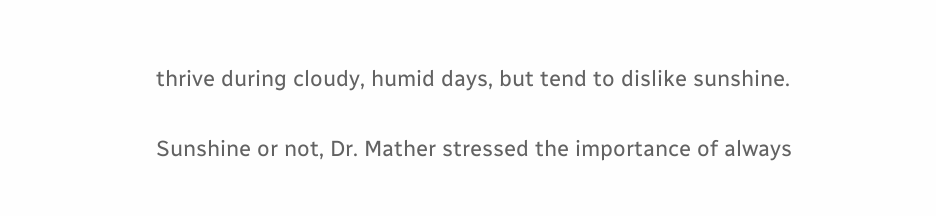thrive during cloudy, humid days, but tend to dislike sunshine.

Sunshine or not, Dr. Mather stressed the importance of always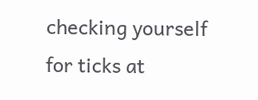checking yourself for ticks at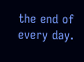the end of every day.